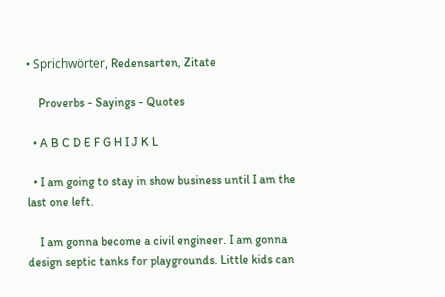• Sprichwörter, Redensarten, Zitate

    Proverbs - Sayings - Quotes

  • A B C D E F G H I J K L

  • I am going to stay in show business until I am the last one left.

    I am gonna become a civil engineer. I am gonna design septic tanks for playgrounds. Little kids can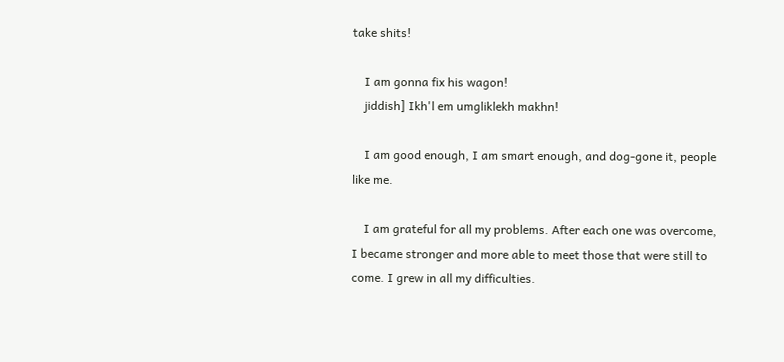take shits!

    I am gonna fix his wagon!
    jiddish] Ikh'l em umgliklekh makhn!

    I am good enough, I am smart enough, and dog-gone it, people like me.

    I am grateful for all my problems. After each one was overcome, I became stronger and more able to meet those that were still to come. I grew in all my difficulties.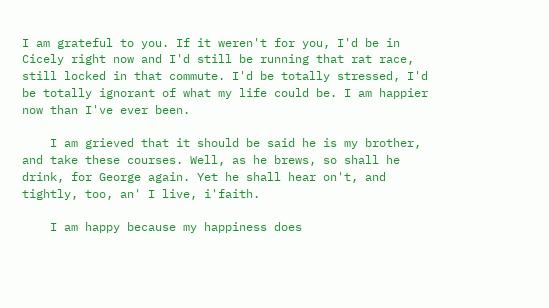I am grateful to you. If it weren't for you, I'd be in Cicely right now and I'd still be running that rat race, still locked in that commute. I'd be totally stressed, I'd be totally ignorant of what my life could be. I am happier now than I've ever been.

    I am grieved that it should be said he is my brother, and take these courses. Well, as he brews, so shall he drink, for George again. Yet he shall hear on't, and tightly, too, an' I live, i'faith.

    I am happy because my happiness does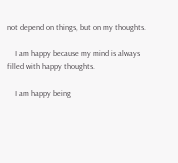not depend on things, but on my thoughts.

    I am happy because my mind is always filled with happy thoughts.

    I am happy being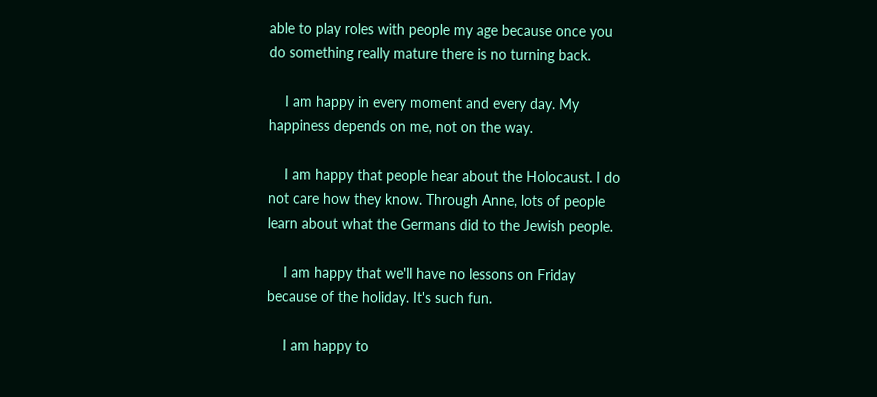able to play roles with people my age because once you do something really mature there is no turning back.

    I am happy in every moment and every day. My happiness depends on me, not on the way.

    I am happy that people hear about the Holocaust. I do not care how they know. Through Anne, lots of people learn about what the Germans did to the Jewish people.

    I am happy that we'll have no lessons on Friday because of the holiday. It's such fun.

    I am happy to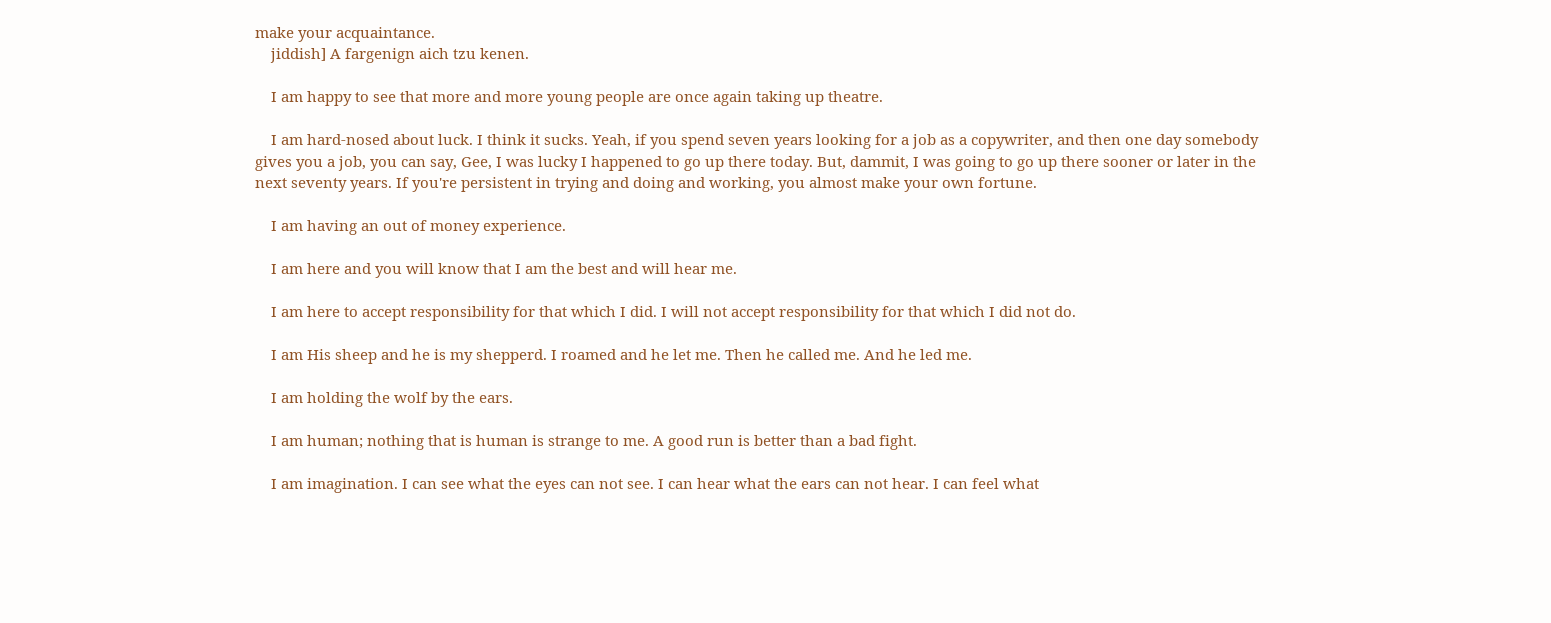make your acquaintance.
    jiddish] A fargenign aich tzu kenen.

    I am happy to see that more and more young people are once again taking up theatre.

    I am hard-nosed about luck. I think it sucks. Yeah, if you spend seven years looking for a job as a copywriter, and then one day somebody gives you a job, you can say, Gee, I was lucky I happened to go up there today. But, dammit, I was going to go up there sooner or later in the next seventy years. If you're persistent in trying and doing and working, you almost make your own fortune.

    I am having an out of money experience.

    I am here and you will know that I am the best and will hear me.

    I am here to accept responsibility for that which I did. I will not accept responsibility for that which I did not do.

    I am His sheep and he is my shepperd. I roamed and he let me. Then he called me. And he led me.

    I am holding the wolf by the ears.

    I am human; nothing that is human is strange to me. A good run is better than a bad fight.

    I am imagination. I can see what the eyes can not see. I can hear what the ears can not hear. I can feel what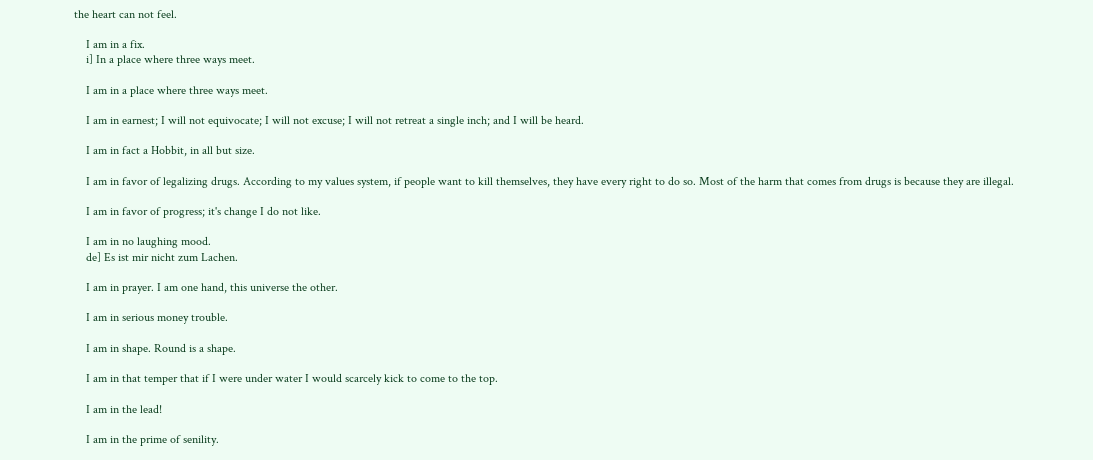the heart can not feel.

    I am in a fix.
    i] In a place where three ways meet.

    I am in a place where three ways meet.

    I am in earnest; I will not equivocate; I will not excuse; I will not retreat a single inch; and I will be heard.

    I am in fact a Hobbit, in all but size.

    I am in favor of legalizing drugs. According to my values system, if people want to kill themselves, they have every right to do so. Most of the harm that comes from drugs is because they are illegal.

    I am in favor of progress; it's change I do not like.

    I am in no laughing mood.
    de] Es ist mir nicht zum Lachen.

    I am in prayer. I am one hand, this universe the other.

    I am in serious money trouble.

    I am in shape. Round is a shape.

    I am in that temper that if I were under water I would scarcely kick to come to the top.

    I am in the lead!

    I am in the prime of senility.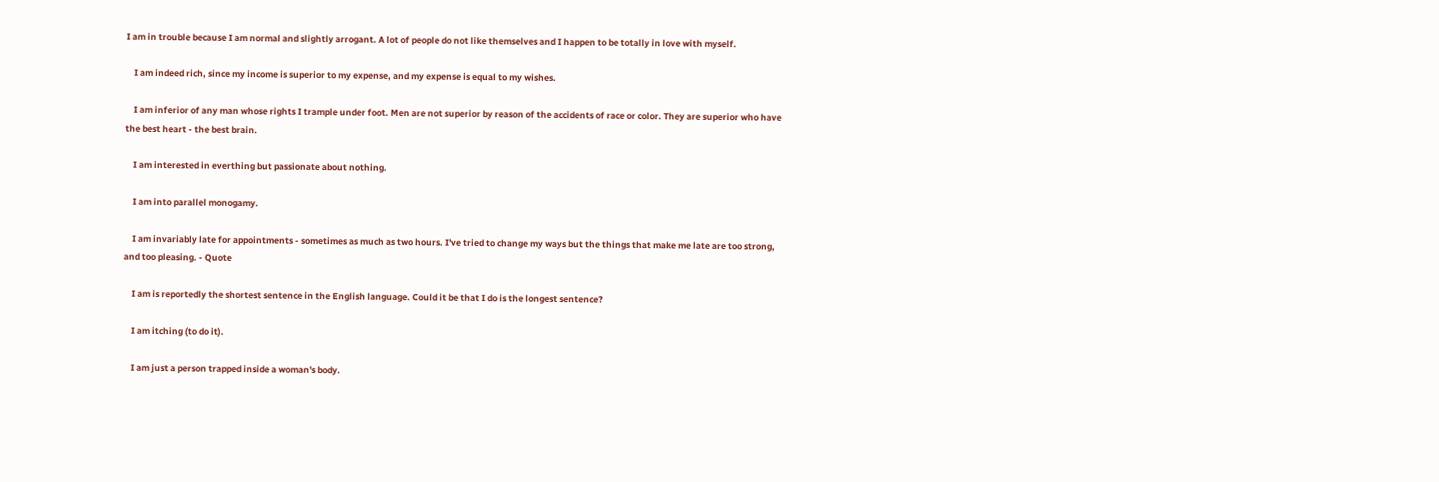I am in trouble because I am normal and slightly arrogant. A lot of people do not like themselves and I happen to be totally in love with myself.

    I am indeed rich, since my income is superior to my expense, and my expense is equal to my wishes.

    I am inferior of any man whose rights I trample under foot. Men are not superior by reason of the accidents of race or color. They are superior who have the best heart - the best brain.

    I am interested in everthing but passionate about nothing.

    I am into parallel monogamy.

    I am invariably late for appointments - sometimes as much as two hours. I've tried to change my ways but the things that make me late are too strong, and too pleasing. - Quote

    I am is reportedly the shortest sentence in the English language. Could it be that I do is the longest sentence?

    I am itching (to do it).

    I am just a person trapped inside a woman's body.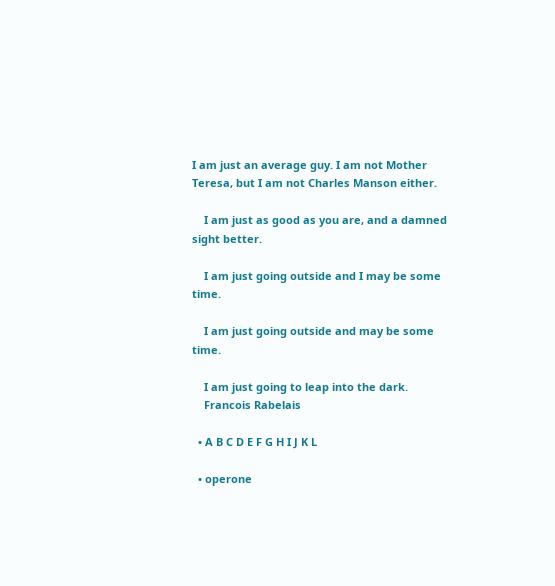I am just an average guy. I am not Mother Teresa, but I am not Charles Manson either.

    I am just as good as you are, and a damned sight better.

    I am just going outside and I may be some time.

    I am just going outside and may be some time.

    I am just going to leap into the dark.
    Francois Rabelais

  • A B C D E F G H I J K L

  • operone